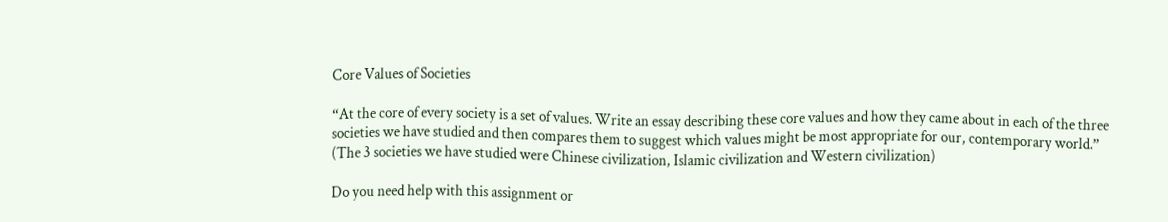Core Values of Societies

“At the core of every society is a set of values. Write an essay describing these core values and how they came about in each of the three societies we have studied and then compares them to suggest which values might be most appropriate for our, contemporary world.”
(The 3 societies we have studied were Chinese civilization, Islamic civilization and Western civilization)

Do you need help with this assignment or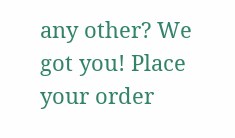any other? We got you! Place your order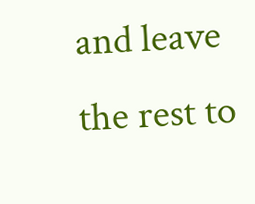and leave the rest to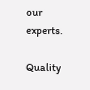our experts.

Quality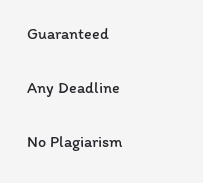Guaranteed

Any Deadline

No Plagiarism